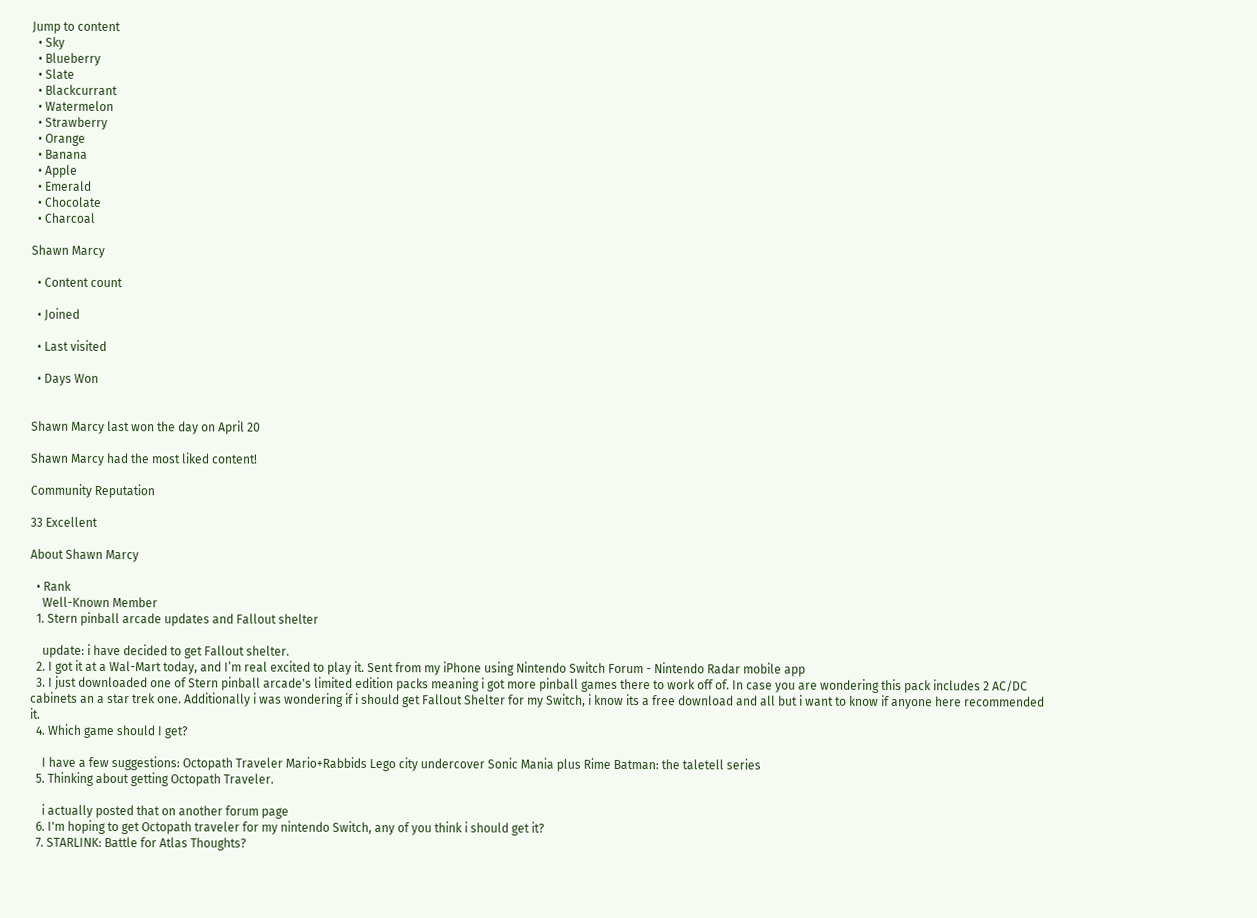Jump to content
  • Sky
  • Blueberry
  • Slate
  • Blackcurrant
  • Watermelon
  • Strawberry
  • Orange
  • Banana
  • Apple
  • Emerald
  • Chocolate
  • Charcoal

Shawn Marcy

  • Content count

  • Joined

  • Last visited

  • Days Won


Shawn Marcy last won the day on April 20

Shawn Marcy had the most liked content!

Community Reputation

33 Excellent

About Shawn Marcy

  • Rank
    Well-Known Member
  1. Stern pinball arcade updates and Fallout shelter

    update: i have decided to get Fallout shelter.
  2. I got it at a Wal-Mart today, and I’m real excited to play it. Sent from my iPhone using Nintendo Switch Forum - Nintendo Radar mobile app
  3. I just downloaded one of Stern pinball arcade's limited edition packs meaning i got more pinball games there to work off of. In case you are wondering this pack includes 2 AC/DC cabinets an a star trek one. Additionally i was wondering if i should get Fallout Shelter for my Switch, i know its a free download and all but i want to know if anyone here recommended it.
  4. Which game should I get?

    I have a few suggestions: Octopath Traveler Mario+Rabbids Lego city undercover Sonic Mania plus Rime Batman: the taletell series
  5. Thinking about getting Octopath Traveler.

    i actually posted that on another forum page
  6. I'm hoping to get Octopath traveler for my nintendo Switch, any of you think i should get it?
  7. STARLINK: Battle for Atlas Thoughts?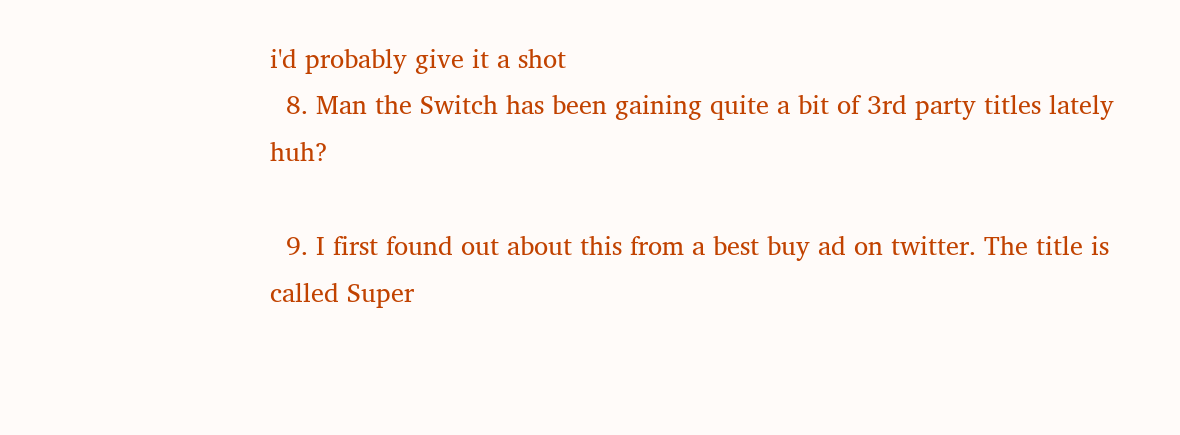i'd probably give it a shot
  8. Man the Switch has been gaining quite a bit of 3rd party titles lately huh?

  9. I first found out about this from a best buy ad on twitter. The title is called Super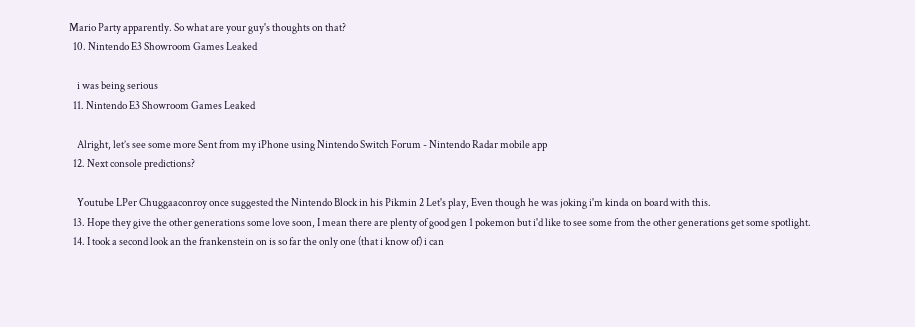Mario Party apparently. So what are your guy's thoughts on that?
  10. Nintendo E3 Showroom Games Leaked

    i was being serious
  11. Nintendo E3 Showroom Games Leaked

    Alright, let’s see some more Sent from my iPhone using Nintendo Switch Forum - Nintendo Radar mobile app
  12. Next console predictions?

    Youtube LPer Chuggaaconroy once suggested the Nintendo Block in his Pikmin 2 Let's play, Even though he was joking i'm kinda on board with this.
  13. Hope they give the other generations some love soon, I mean there are plenty of good gen 1 pokemon but i'd like to see some from the other generations get some spotlight.
  14. I took a second look an the frankenstein on is so far the only one (that i know of) i can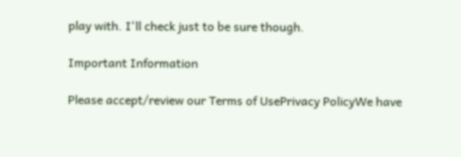play with. I'll check just to be sure though.

Important Information

Please accept/review our Terms of UsePrivacy PolicyWe have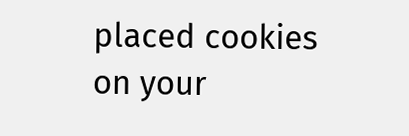placed cookies on your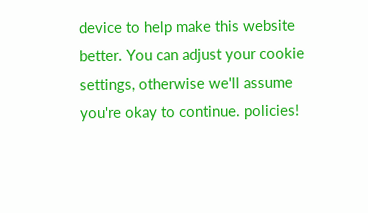device to help make this website better. You can adjust your cookie settings, otherwise we'll assume you're okay to continue. policies!